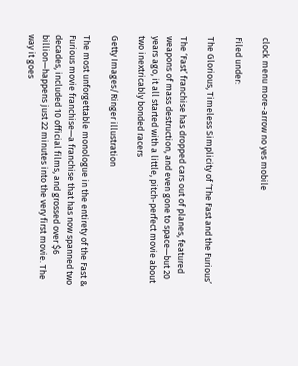clock menu more-arrow no yes mobile

Filed under:

The Glorious, Timeless Simplicity of ‘The Fast and the Furious’

The ‘Fast’ franchise has dropped cars out of planes, featured weapons of mass destruction, and even gone to space—but 20 years ago, it all started with a little, pitch-perfect movie about two inextricably bonded racers

Getty Images/Ringer illustration

The most unforgettable monologue in the entirety of the Fast & Furious movie franchise—a franchise that has now spanned two decades, included 10 official films, and grossed over $6 billion—happens just 22 minutes into the very first movie. The way it goes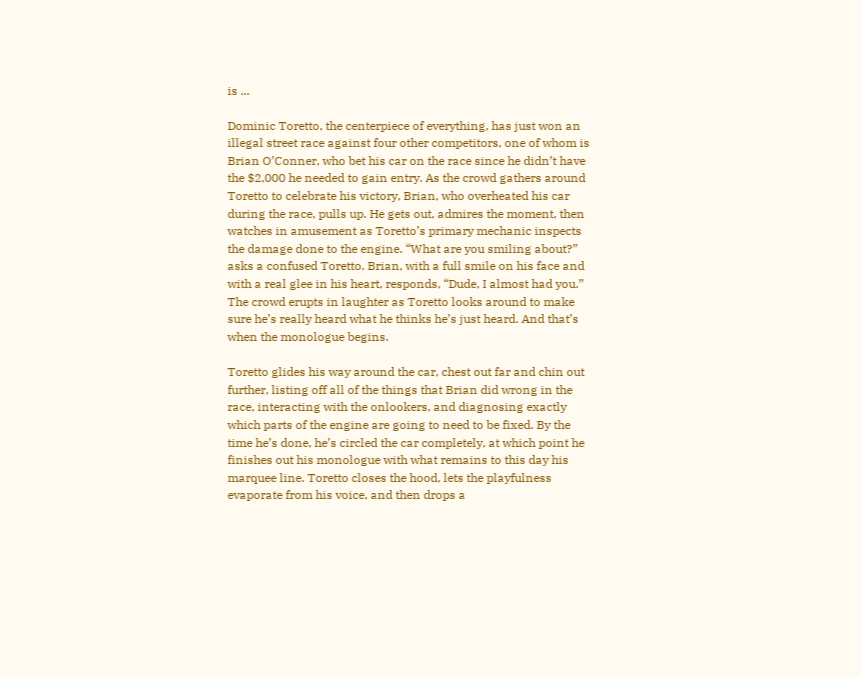is ...

Dominic Toretto, the centerpiece of everything, has just won an illegal street race against four other competitors, one of whom is Brian O’Conner, who bet his car on the race since he didn’t have the $2,000 he needed to gain entry. As the crowd gathers around Toretto to celebrate his victory, Brian, who overheated his car during the race, pulls up. He gets out, admires the moment, then watches in amusement as Toretto’s primary mechanic inspects the damage done to the engine. “What are you smiling about?” asks a confused Toretto. Brian, with a full smile on his face and with a real glee in his heart, responds, “Dude, I almost had you.” The crowd erupts in laughter as Toretto looks around to make sure he’s really heard what he thinks he’s just heard. And that’s when the monologue begins.

Toretto glides his way around the car, chest out far and chin out further, listing off all of the things that Brian did wrong in the race, interacting with the onlookers, and diagnosing exactly which parts of the engine are going to need to be fixed. By the time he’s done, he’s circled the car completely, at which point he finishes out his monologue with what remains to this day his marquee line. Toretto closes the hood, lets the playfulness evaporate from his voice, and then drops a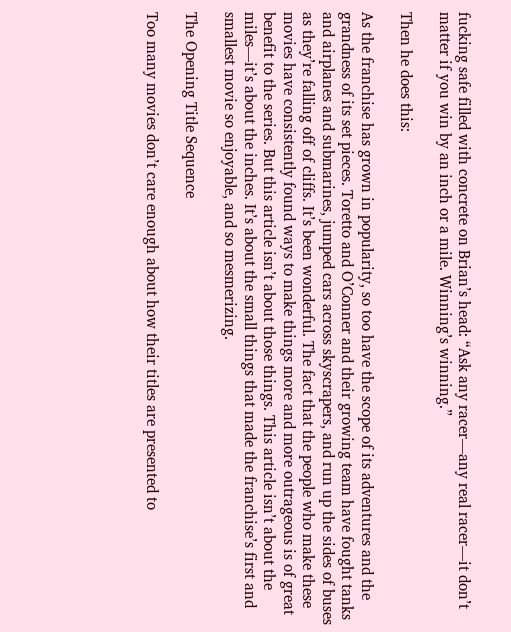fucking safe filled with concrete on Brian’s head: “Ask any racer—any real racer—it don’t matter if you win by an inch or a mile. Winning’s winning.”

Then he does this:

As the franchise has grown in popularity, so too have the scope of its adventures and the grandness of its set pieces. Toretto and O’Conner and their growing team have fought tanks and airplanes and submarines, jumped cars across skyscrapers, and run up the sides of buses as they’re falling off of cliffs. It’s been wonderful. The fact that the people who make these movies have consistently found ways to make things more and more outrageous is of great benefit to the series. But this article isn’t about those things. This article isn’t about the miles—it’s about the inches. It’s about the small things that made the franchise’s first and smallest movie so enjoyable, and so mesmerizing.

The Opening Title Sequence

Too many movies don’t care enough about how their titles are presented to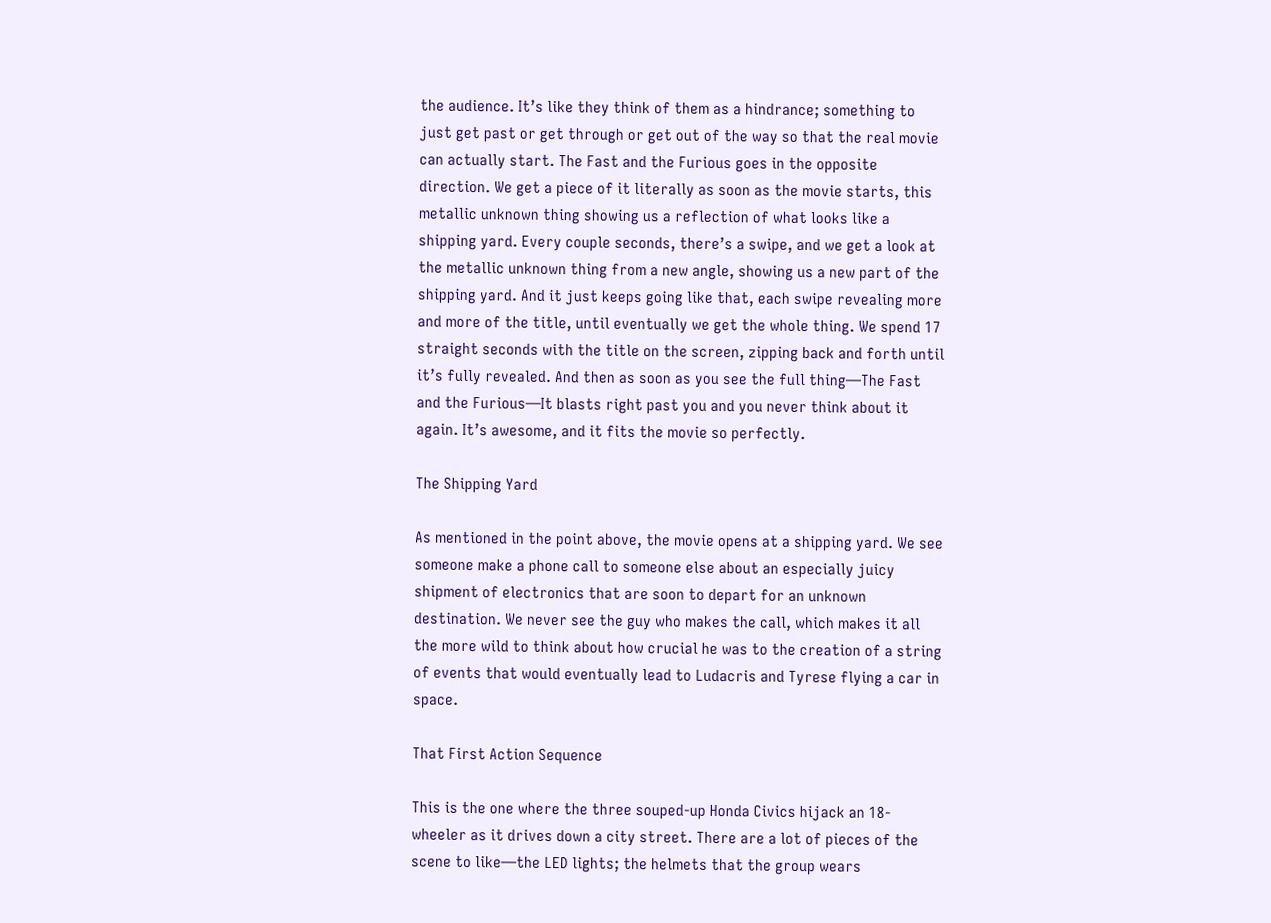the audience. It’s like they think of them as a hindrance; something to just get past or get through or get out of the way so that the real movie can actually start. The Fast and the Furious goes in the opposite direction. We get a piece of it literally as soon as the movie starts, this metallic unknown thing showing us a reflection of what looks like a shipping yard. Every couple seconds, there’s a swipe, and we get a look at the metallic unknown thing from a new angle, showing us a new part of the shipping yard. And it just keeps going like that, each swipe revealing more and more of the title, until eventually we get the whole thing. We spend 17 straight seconds with the title on the screen, zipping back and forth until it’s fully revealed. And then as soon as you see the full thing—The Fast and the Furious—It blasts right past you and you never think about it again. It’s awesome, and it fits the movie so perfectly.

The Shipping Yard

As mentioned in the point above, the movie opens at a shipping yard. We see someone make a phone call to someone else about an especially juicy shipment of electronics that are soon to depart for an unknown destination. We never see the guy who makes the call, which makes it all the more wild to think about how crucial he was to the creation of a string of events that would eventually lead to Ludacris and Tyrese flying a car in space.

That First Action Sequence

This is the one where the three souped-up Honda Civics hijack an 18-wheeler as it drives down a city street. There are a lot of pieces of the scene to like—the LED lights; the helmets that the group wears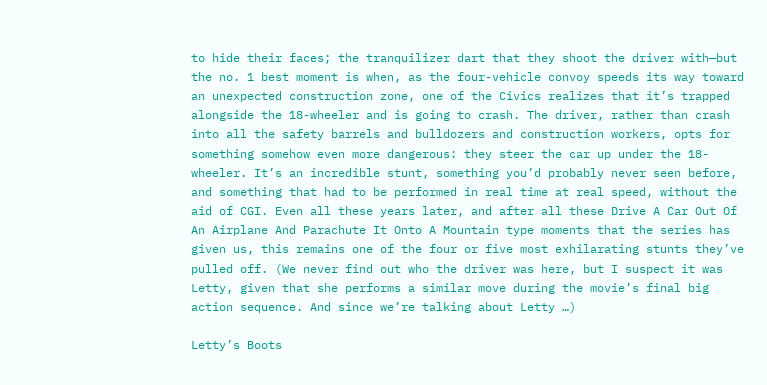to hide their faces; the tranquilizer dart that they shoot the driver with—but the no. 1 best moment is when, as the four-vehicle convoy speeds its way toward an unexpected construction zone, one of the Civics realizes that it’s trapped alongside the 18-wheeler and is going to crash. The driver, rather than crash into all the safety barrels and bulldozers and construction workers, opts for something somehow even more dangerous: they steer the car up under the 18-wheeler. It’s an incredible stunt, something you’d probably never seen before, and something that had to be performed in real time at real speed, without the aid of CGI. Even all these years later, and after all these Drive A Car Out Of An Airplane And Parachute It Onto A Mountain type moments that the series has given us, this remains one of the four or five most exhilarating stunts they’ve pulled off. (We never find out who the driver was here, but I suspect it was Letty, given that she performs a similar move during the movie’s final big action sequence. And since we’re talking about Letty …)

Letty’s Boots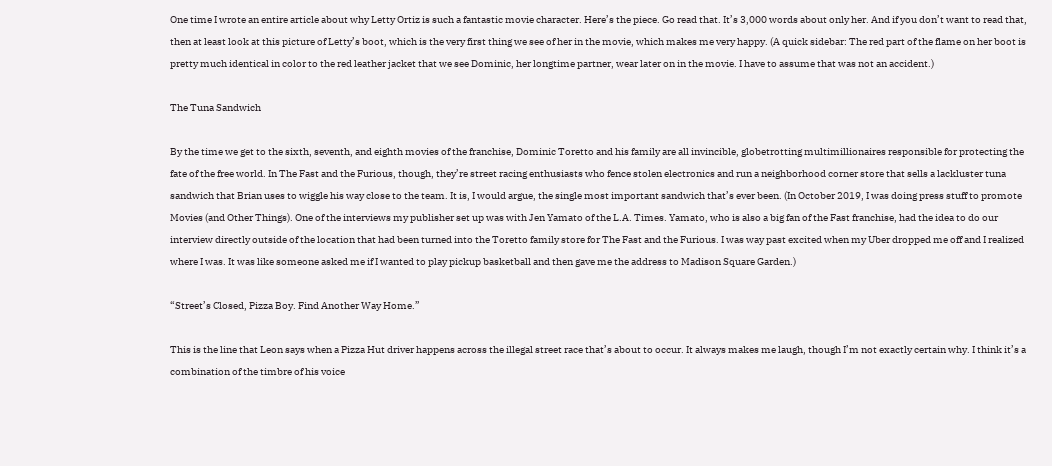One time I wrote an entire article about why Letty Ortiz is such a fantastic movie character. Here’s the piece. Go read that. It’s 3,000 words about only her. And if you don’t want to read that, then at least look at this picture of Letty’s boot, which is the very first thing we see of her in the movie, which makes me very happy. (A quick sidebar: The red part of the flame on her boot is pretty much identical in color to the red leather jacket that we see Dominic, her longtime partner, wear later on in the movie. I have to assume that was not an accident.)

The Tuna Sandwich

By the time we get to the sixth, seventh, and eighth movies of the franchise, Dominic Toretto and his family are all invincible, globetrotting multimillionaires responsible for protecting the fate of the free world. In The Fast and the Furious, though, they’re street racing enthusiasts who fence stolen electronics and run a neighborhood corner store that sells a lackluster tuna sandwich that Brian uses to wiggle his way close to the team. It is, I would argue, the single most important sandwich that’s ever been. (In October 2019, I was doing press stuff to promote Movies (and Other Things). One of the interviews my publisher set up was with Jen Yamato of the L.A. Times. Yamato, who is also a big fan of the Fast franchise, had the idea to do our interview directly outside of the location that had been turned into the Toretto family store for The Fast and the Furious. I was way past excited when my Uber dropped me off and I realized where I was. It was like someone asked me if I wanted to play pickup basketball and then gave me the address to Madison Square Garden.)

“Street’s Closed, Pizza Boy. Find Another Way Home.”

This is the line that Leon says when a Pizza Hut driver happens across the illegal street race that’s about to occur. It always makes me laugh, though I’m not exactly certain why. I think it’s a combination of the timbre of his voice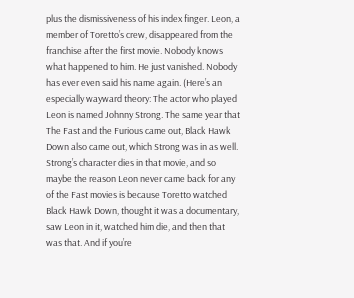plus the dismissiveness of his index finger. Leon, a member of Toretto’s crew, disappeared from the franchise after the first movie. Nobody knows what happened to him. He just vanished. Nobody has ever even said his name again. (Here’s an especially wayward theory: The actor who played Leon is named Johnny Strong. The same year that The Fast and the Furious came out, Black Hawk Down also came out, which Strong was in as well. Strong’s character dies in that movie, and so maybe the reason Leon never came back for any of the Fast movies is because Toretto watched Black Hawk Down, thought it was a documentary, saw Leon in it, watched him die, and then that was that. And if you’re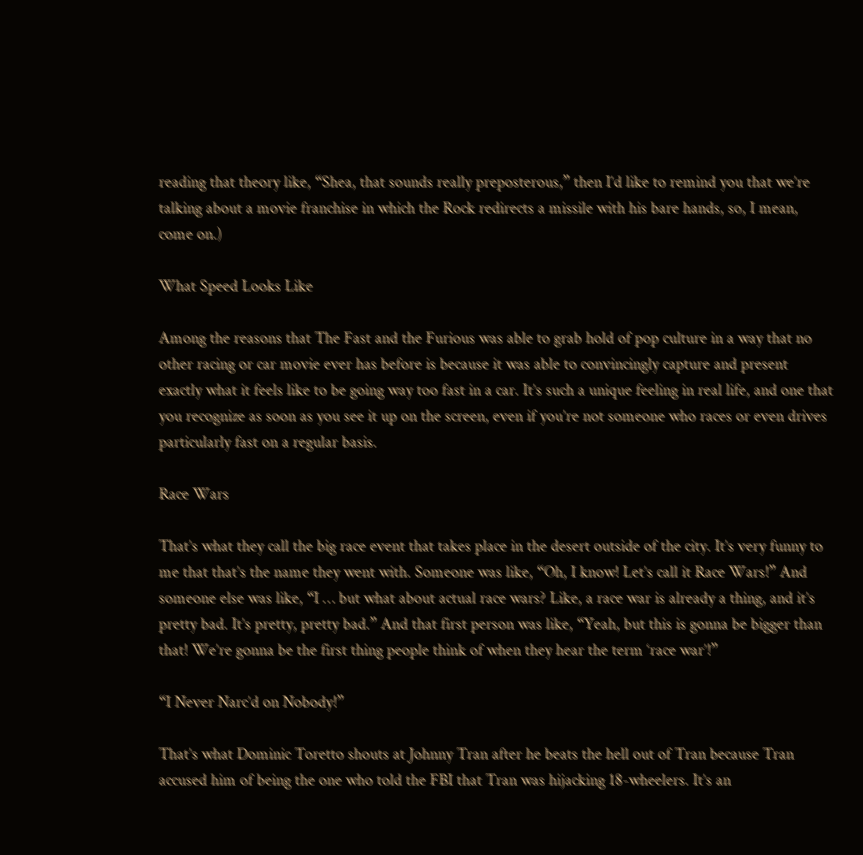reading that theory like, “Shea, that sounds really preposterous,” then I’d like to remind you that we’re talking about a movie franchise in which the Rock redirects a missile with his bare hands, so, I mean, come on.)

What Speed Looks Like

Among the reasons that The Fast and the Furious was able to grab hold of pop culture in a way that no other racing or car movie ever has before is because it was able to convincingly capture and present exactly what it feels like to be going way too fast in a car. It’s such a unique feeling in real life, and one that you recognize as soon as you see it up on the screen, even if you’re not someone who races or even drives particularly fast on a regular basis.

Race Wars

That’s what they call the big race event that takes place in the desert outside of the city. It’s very funny to me that that’s the name they went with. Someone was like, “Oh, I know! Let’s call it Race Wars!” And someone else was like, “I … but what about actual race wars? Like, a race war is already a thing, and it’s pretty bad. It’s pretty, pretty bad.” And that first person was like, “Yeah, but this is gonna be bigger than that! We’re gonna be the first thing people think of when they hear the term ‘race war’!”

“I Never Narc’d on Nobody!”

That’s what Dominic Toretto shouts at Johnny Tran after he beats the hell out of Tran because Tran accused him of being the one who told the FBI that Tran was hijacking 18-wheelers. It’s an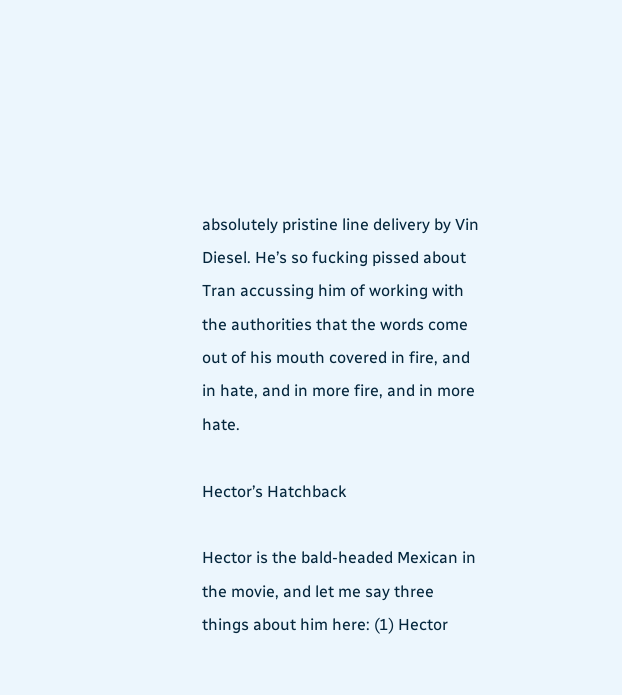absolutely pristine line delivery by Vin Diesel. He’s so fucking pissed about Tran accussing him of working with the authorities that the words come out of his mouth covered in fire, and in hate, and in more fire, and in more hate.

Hector’s Hatchback

Hector is the bald-headed Mexican in the movie, and let me say three things about him here: (1) Hector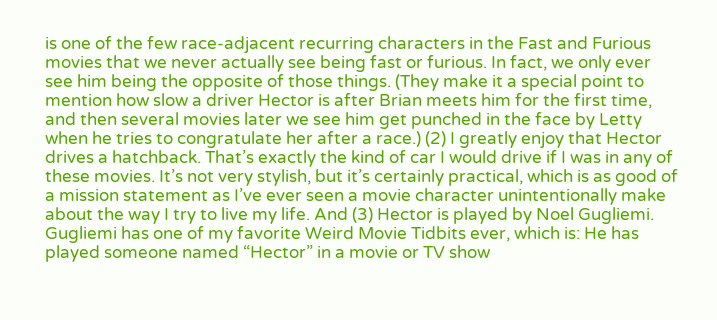is one of the few race-adjacent recurring characters in the Fast and Furious movies that we never actually see being fast or furious. In fact, we only ever see him being the opposite of those things. (They make it a special point to mention how slow a driver Hector is after Brian meets him for the first time, and then several movies later we see him get punched in the face by Letty when he tries to congratulate her after a race.) (2) I greatly enjoy that Hector drives a hatchback. That’s exactly the kind of car I would drive if I was in any of these movies. It’s not very stylish, but it’s certainly practical, which is as good of a mission statement as I’ve ever seen a movie character unintentionally make about the way I try to live my life. And (3) Hector is played by Noel Gugliemi. Gugliemi has one of my favorite Weird Movie Tidbits ever, which is: He has played someone named “Hector” in a movie or TV show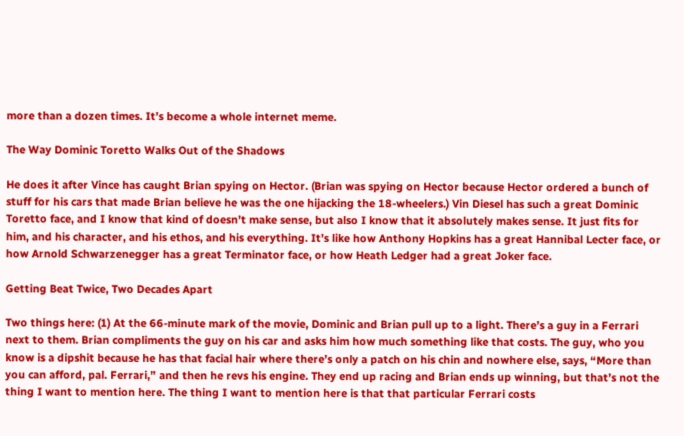more than a dozen times. It’s become a whole internet meme.

The Way Dominic Toretto Walks Out of the Shadows

He does it after Vince has caught Brian spying on Hector. (Brian was spying on Hector because Hector ordered a bunch of stuff for his cars that made Brian believe he was the one hijacking the 18-wheelers.) Vin Diesel has such a great Dominic Toretto face, and I know that kind of doesn’t make sense, but also I know that it absolutely makes sense. It just fits for him, and his character, and his ethos, and his everything. It’s like how Anthony Hopkins has a great Hannibal Lecter face, or how Arnold Schwarzenegger has a great Terminator face, or how Heath Ledger had a great Joker face.

Getting Beat Twice, Two Decades Apart

Two things here: (1) At the 66-minute mark of the movie, Dominic and Brian pull up to a light. There’s a guy in a Ferrari next to them. Brian compliments the guy on his car and asks him how much something like that costs. The guy, who you know is a dipshit because he has that facial hair where there’s only a patch on his chin and nowhere else, says, “More than you can afford, pal. Ferrari,” and then he revs his engine. They end up racing and Brian ends up winning, but that’s not the thing I want to mention here. The thing I want to mention here is that that particular Ferrari costs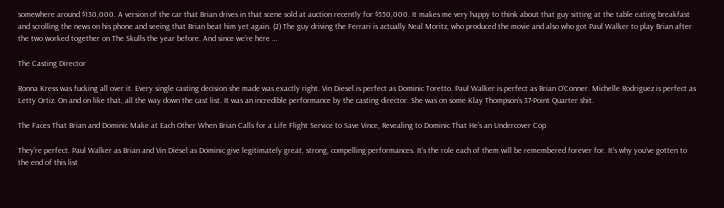somewhere around $130,000. A version of the car that Brian drives in that scene sold at auction recently for $550,000. It makes me very happy to think about that guy sitting at the table eating breakfast and scrolling the news on his phone and seeing that Brian beat him yet again. (2) The guy driving the Ferrari is actually Neal Moritz, who produced the movie and also who got Paul Walker to play Brian after the two worked together on The Skulls the year before. And since we’re here …

The Casting Director

Ronna Kress was fucking all over it. Every single casting decision she made was exactly right. Vin Diesel is perfect as Dominic Toretto. Paul Walker is perfect as Brian O’Conner. Michelle Rodriguez is perfect as Letty Ortiz. On and on like that, all the way down the cast list. It was an incredible performance by the casting director. She was on some Klay Thompson’s 37-Point Quarter shit.

The Faces That Brian and Dominic Make at Each Other When Brian Calls for a Life Flight Service to Save Vince, Revealing to Dominic That He’s an Undercover Cop

They’re perfect. Paul Walker as Brian and Vin Diesel as Dominic give legitimately great, strong, compelling performances. It’s the role each of them will be remembered forever for. It’s why you’ve gotten to the end of this list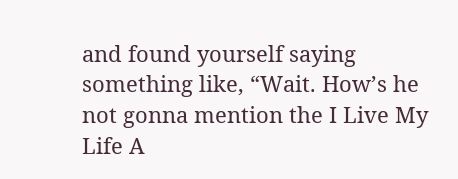and found yourself saying something like, “Wait. How’s he not gonna mention the I Live My Life A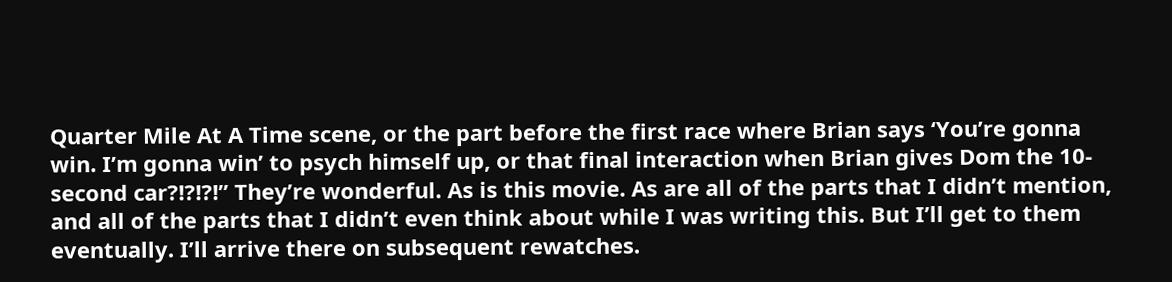Quarter Mile At A Time scene, or the part before the first race where Brian says ‘You’re gonna win. I’m gonna win’ to psych himself up, or that final interaction when Brian gives Dom the 10-second car?!?!?!” They’re wonderful. As is this movie. As are all of the parts that I didn’t mention, and all of the parts that I didn’t even think about while I was writing this. But I’ll get to them eventually. I’ll arrive there on subsequent rewatches.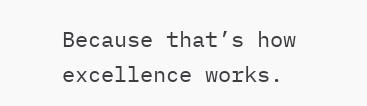Because that’s how excellence works.